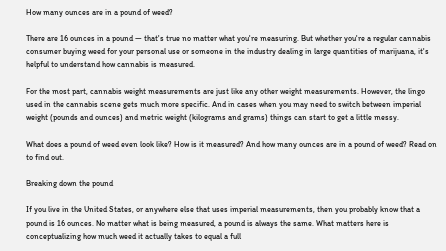How many ounces are in a pound of weed?

There are 16 ounces in a pound — that's true no matter what you're measuring. But whether you're a regular cannabis consumer buying weed for your personal use or someone in the industry dealing in large quantities of marijuana, it's helpful to understand how cannabis is measured.

For the most part, cannabis weight measurements are just like any other weight measurements. However, the lingo used in the cannabis scene gets much more specific. And in cases when you may need to switch between imperial weight (pounds and ounces) and metric weight (kilograms and grams) things can start to get a little messy.

What does a pound of weed even look like? How is it measured? And how many ounces are in a pound of weed? Read on to find out.

Breaking down the pound

If you live in the United States, or anywhere else that uses imperial measurements, then you probably know that a pound is 16 ounces. No matter what is being measured, a pound is always the same. What matters here is conceptualizing how much weed it actually takes to equal a full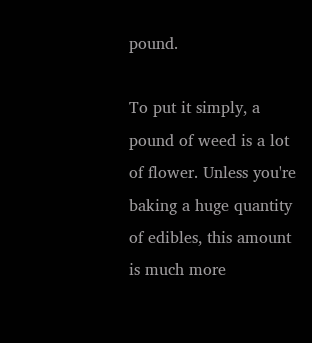pound.

To put it simply, a pound of weed is a lot of flower. Unless you're baking a huge quantity of edibles, this amount is much more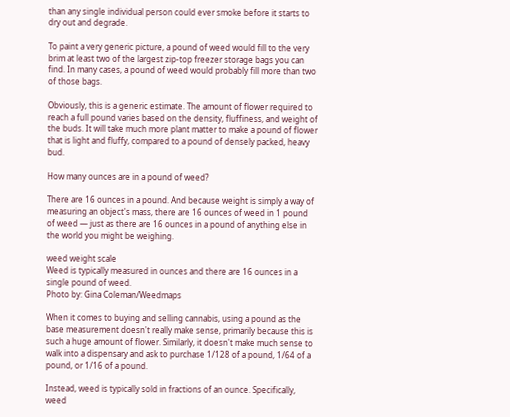than any single individual person could ever smoke before it starts to dry out and degrade.

To paint a very generic picture, a pound of weed would fill to the very brim at least two of the largest zip-top freezer storage bags you can find. In many cases, a pound of weed would probably fill more than two of those bags.

Obviously, this is a generic estimate. The amount of flower required to reach a full pound varies based on the density, fluffiness, and weight of the buds. It will take much more plant matter to make a pound of flower that is light and fluffy, compared to a pound of densely packed, heavy bud.

How many ounces are in a pound of weed?

There are 16 ounces in a pound. And because weight is simply a way of measuring an object's mass, there are 16 ounces of weed in 1 pound of weed — just as there are 16 ounces in a pound of anything else in the world you might be weighing.

weed weight scale
Weed is typically measured in ounces and there are 16 ounces in a single pound of weed.
Photo by: Gina Coleman/Weedmaps

When it comes to buying and selling cannabis, using a pound as the base measurement doesn't really make sense, primarily because this is such a huge amount of flower. Similarly, it doesn't make much sense to walk into a dispensary and ask to purchase 1/128 of a pound, 1/64 of a pound, or 1/16 of a pound.

Instead, weed is typically sold in fractions of an ounce. Specifically, weed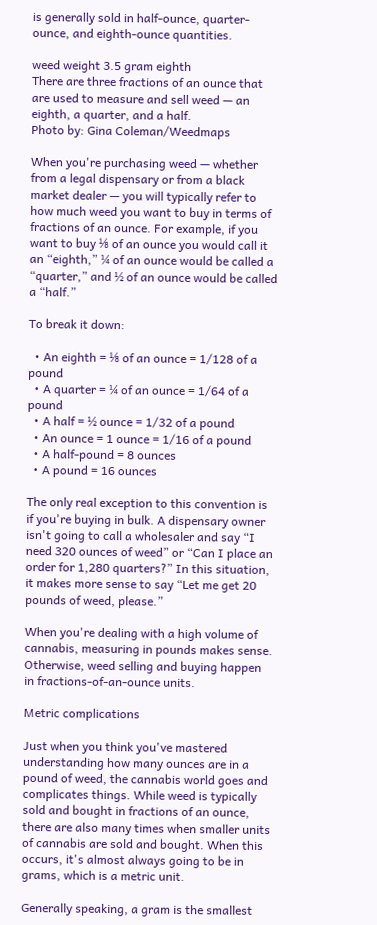is generally sold in half-ounce, quarter-ounce, and eighth-ounce quantities.

weed weight 3.5 gram eighth
There are three fractions of an ounce that are used to measure and sell weed — an eighth, a quarter, and a half.
Photo by: Gina Coleman/Weedmaps

When you're purchasing weed — whether from a legal dispensary or from a black market dealer — you will typically refer to how much weed you want to buy in terms of fractions of an ounce. For example, if you want to buy ⅛ of an ounce you would call it an “eighth,” ¼ of an ounce would be called a “quarter,” and ½ of an ounce would be called a “half.”

To break it down:

  • An eighth = ⅛ of an ounce = 1/128 of a pound
  • A quarter = ¼ of an ounce = 1/64 of a pound
  • A half = ½ ounce = 1/32 of a pound
  • An ounce = 1 ounce = 1/16 of a pound
  • A half-pound = 8 ounces
  • A pound = 16 ounces

The only real exception to this convention is if you're buying in bulk. A dispensary owner isn't going to call a wholesaler and say “I need 320 ounces of weed” or “Can I place an order for 1,280 quarters?” In this situation, it makes more sense to say “Let me get 20 pounds of weed, please.”

When you're dealing with a high volume of cannabis, measuring in pounds makes sense. Otherwise, weed selling and buying happen in fractions-of-an-ounce units.

Metric complications

Just when you think you've mastered understanding how many ounces are in a pound of weed, the cannabis world goes and complicates things. While weed is typically sold and bought in fractions of an ounce, there are also many times when smaller units of cannabis are sold and bought. When this occurs, it's almost always going to be in grams, which is a metric unit.

Generally speaking, a gram is the smallest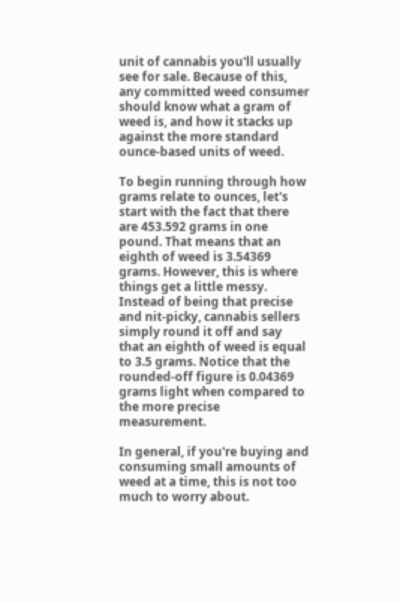unit of cannabis you'll usually see for sale. Because of this, any committed weed consumer should know what a gram of weed is, and how it stacks up against the more standard ounce-based units of weed.

To begin running through how grams relate to ounces, let's start with the fact that there are 453.592 grams in one pound. That means that an eighth of weed is 3.54369 grams. However, this is where things get a little messy. Instead of being that precise and nit-picky, cannabis sellers simply round it off and say that an eighth of weed is equal to 3.5 grams. Notice that the rounded-off figure is 0.04369 grams light when compared to the more precise measurement.

In general, if you're buying and consuming small amounts of weed at a time, this is not too much to worry about.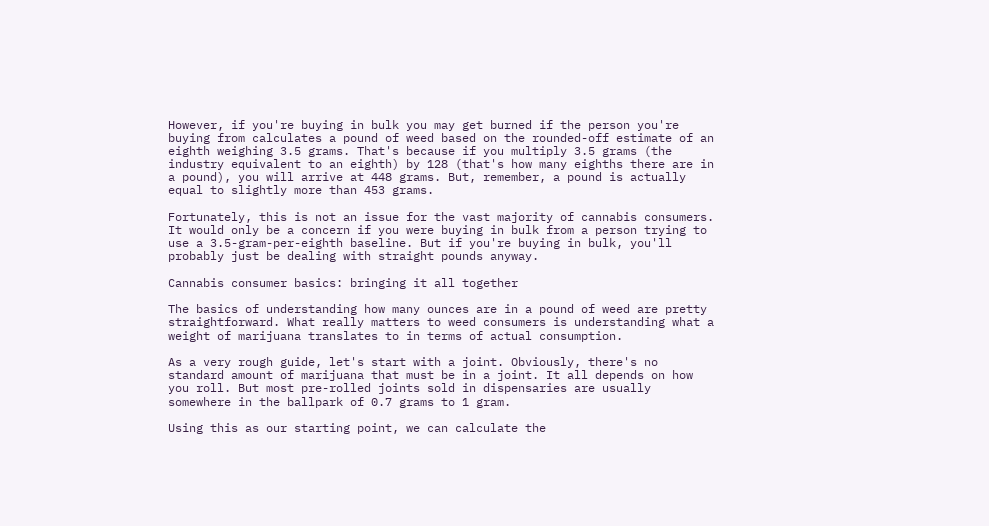However, if you're buying in bulk you may get burned if the person you're buying from calculates a pound of weed based on the rounded-off estimate of an eighth weighing 3.5 grams. That's because if you multiply 3.5 grams (the industry equivalent to an eighth) by 128 (that's how many eighths there are in a pound), you will arrive at 448 grams. But, remember, a pound is actually equal to slightly more than 453 grams.

Fortunately, this is not an issue for the vast majority of cannabis consumers. It would only be a concern if you were buying in bulk from a person trying to use a 3.5-gram-per-eighth baseline. But if you're buying in bulk, you'll probably just be dealing with straight pounds anyway.

Cannabis consumer basics: bringing it all together

The basics of understanding how many ounces are in a pound of weed are pretty straightforward. What really matters to weed consumers is understanding what a weight of marijuana translates to in terms of actual consumption.

As a very rough guide, let's start with a joint. Obviously, there's no standard amount of marijuana that must be in a joint. It all depends on how you roll. But most pre-rolled joints sold in dispensaries are usually somewhere in the ballpark of 0.7 grams to 1 gram.

Using this as our starting point, we can calculate the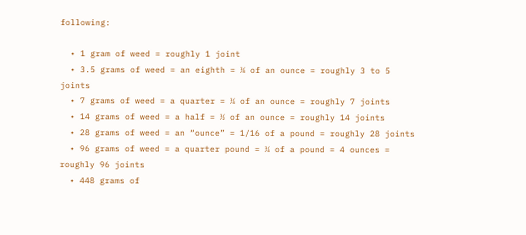following:

  • 1 gram of weed = roughly 1 joint
  • 3.5 grams of weed = an eighth = ⅛ of an ounce = roughly 3 to 5 joints
  • 7 grams of weed = a quarter = ¼ of an ounce = roughly 7 joints
  • 14 grams of weed = a half = ½ of an ounce = roughly 14 joints
  • 28 grams of weed = an “ounce” = 1/16 of a pound = roughly 28 joints
  • 96 grams of weed = a quarter pound = ¼ of a pound = 4 ounces = roughly 96 joints
  • 448 grams of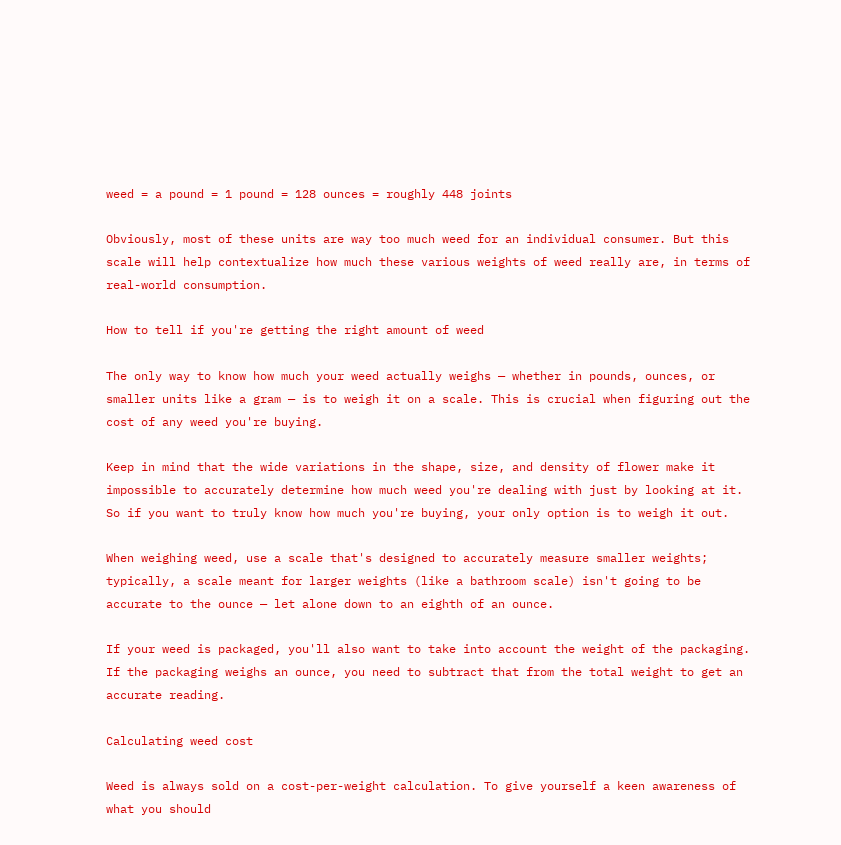weed = a pound = 1 pound = 128 ounces = roughly 448 joints

Obviously, most of these units are way too much weed for an individual consumer. But this scale will help contextualize how much these various weights of weed really are, in terms of real-world consumption.

How to tell if you're getting the right amount of weed

The only way to know how much your weed actually weighs — whether in pounds, ounces, or smaller units like a gram — is to weigh it on a scale. This is crucial when figuring out the cost of any weed you're buying.

Keep in mind that the wide variations in the shape, size, and density of flower make it impossible to accurately determine how much weed you're dealing with just by looking at it. So if you want to truly know how much you're buying, your only option is to weigh it out.

When weighing weed, use a scale that's designed to accurately measure smaller weights; typically, a scale meant for larger weights (like a bathroom scale) isn't going to be accurate to the ounce — let alone down to an eighth of an ounce.

If your weed is packaged, you'll also want to take into account the weight of the packaging. If the packaging weighs an ounce, you need to subtract that from the total weight to get an accurate reading.

Calculating weed cost

Weed is always sold on a cost-per-weight calculation. To give yourself a keen awareness of what you should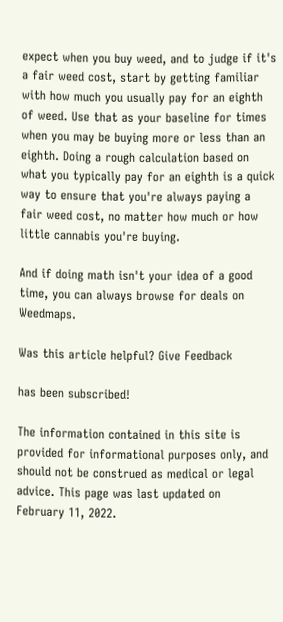expect when you buy weed, and to judge if it's a fair weed cost, start by getting familiar with how much you usually pay for an eighth of weed. Use that as your baseline for times when you may be buying more or less than an eighth. Doing a rough calculation based on what you typically pay for an eighth is a quick way to ensure that you're always paying a fair weed cost, no matter how much or how little cannabis you're buying.

And if doing math isn't your idea of a good time, you can always browse for deals on Weedmaps.

Was this article helpful? Give Feedback

has been subscribed!

The information contained in this site is provided for informational purposes only, and should not be construed as medical or legal advice. This page was last updated on February 11, 2022.